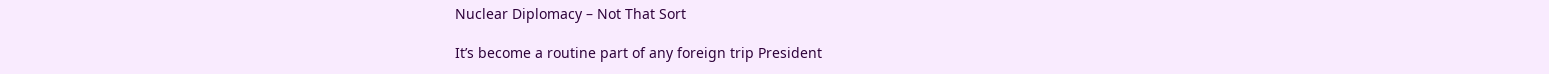Nuclear Diplomacy – Not That Sort

It’s become a routine part of any foreign trip President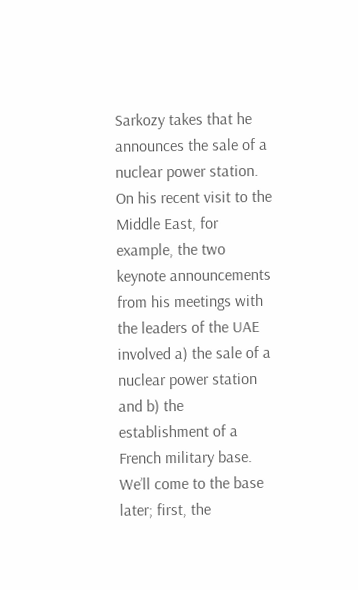Sarkozy takes that he announces the sale of a nuclear power station. On his recent visit to the Middle East, for example, the two keynote announcements from his meetings with the leaders of the UAE involved a) the sale of a nuclear power station and b) the establishment of a French military base. We’ll come to the base later; first, the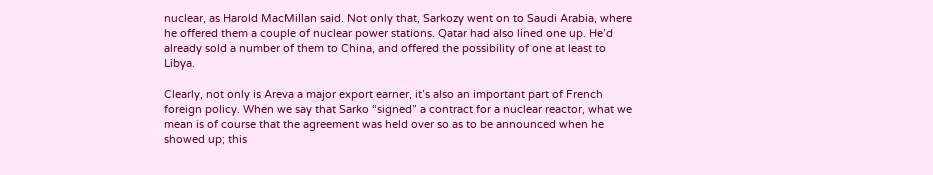nuclear, as Harold MacMillan said. Not only that, Sarkozy went on to Saudi Arabia, where he offered them a couple of nuclear power stations. Qatar had also lined one up. He’d already sold a number of them to China, and offered the possibility of one at least to Libya.

Clearly, not only is Areva a major export earner, it’s also an important part of French foreign policy. When we say that Sarko “signed” a contract for a nuclear reactor, what we mean is of course that the agreement was held over so as to be announced when he showed up; this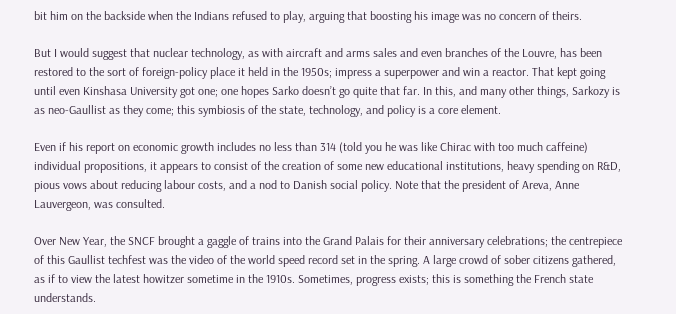bit him on the backside when the Indians refused to play, arguing that boosting his image was no concern of theirs.

But I would suggest that nuclear technology, as with aircraft and arms sales and even branches of the Louvre, has been restored to the sort of foreign-policy place it held in the 1950s; impress a superpower and win a reactor. That kept going until even Kinshasa University got one; one hopes Sarko doesn’t go quite that far. In this, and many other things, Sarkozy is as neo-Gaullist as they come; this symbiosis of the state, technology, and policy is a core element.

Even if his report on economic growth includes no less than 314 (told you he was like Chirac with too much caffeine) individual propositions, it appears to consist of the creation of some new educational institutions, heavy spending on R&D, pious vows about reducing labour costs, and a nod to Danish social policy. Note that the president of Areva, Anne Lauvergeon, was consulted.

Over New Year, the SNCF brought a gaggle of trains into the Grand Palais for their anniversary celebrations; the centrepiece of this Gaullist techfest was the video of the world speed record set in the spring. A large crowd of sober citizens gathered, as if to view the latest howitzer sometime in the 1910s. Sometimes, progress exists; this is something the French state understands.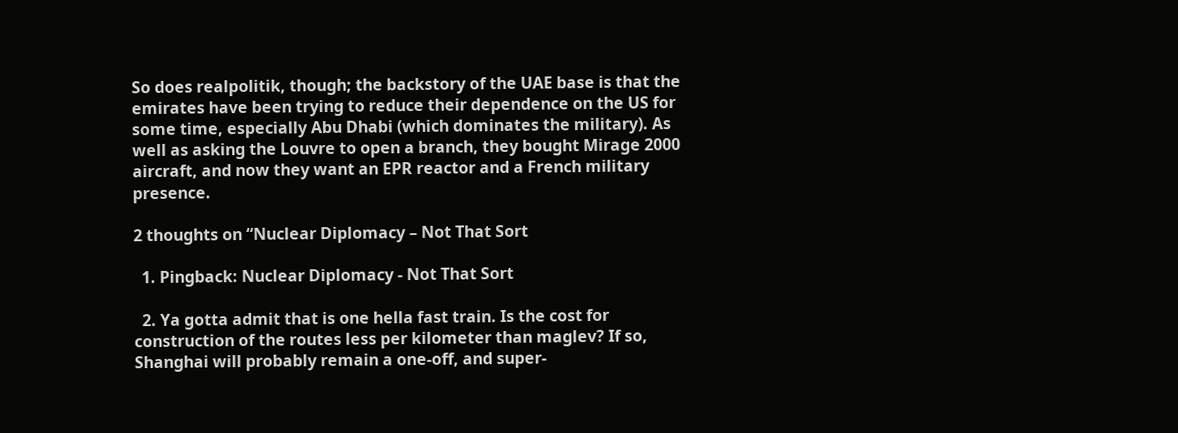So does realpolitik, though; the backstory of the UAE base is that the emirates have been trying to reduce their dependence on the US for some time, especially Abu Dhabi (which dominates the military). As well as asking the Louvre to open a branch, they bought Mirage 2000 aircraft, and now they want an EPR reactor and a French military presence.

2 thoughts on “Nuclear Diplomacy – Not That Sort

  1. Pingback: Nuclear Diplomacy - Not That Sort

  2. Ya gotta admit that is one hella fast train. Is the cost for construction of the routes less per kilometer than maglev? If so, Shanghai will probably remain a one-off, and super-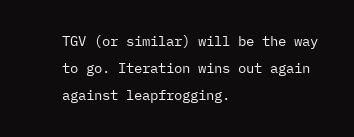TGV (or similar) will be the way to go. Iteration wins out again against leapfrogging.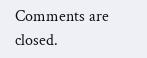Comments are closed.